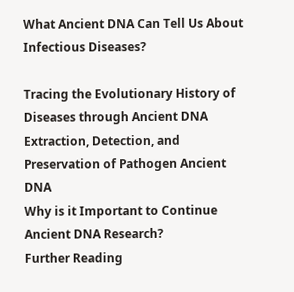What Ancient DNA Can Tell Us About Infectious Diseases?

Tracing the Evolutionary History of Diseases through Ancient DNA
Extraction, Detection, and Preservation of Pathogen Ancient DNA
Why is it Important to Continue Ancient DNA Research?
Further Reading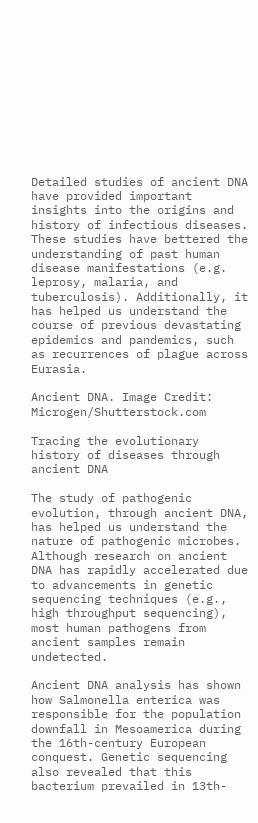Detailed studies of ancient DNA have provided important insights into the origins and history of infectious diseases. These studies have bettered the understanding of past human disease manifestations (e.g. leprosy, malaria, and tuberculosis). Additionally, it has helped us understand the course of previous devastating epidemics and pandemics, such as recurrences of plague across Eurasia.

Ancient DNA. Image Credit: Microgen/Shutterstock.com

Tracing the evolutionary history of diseases through ancient DNA

The study of pathogenic evolution, through ancient DNA, has helped us understand the nature of pathogenic microbes. Although research on ancient DNA has rapidly accelerated due to advancements in genetic sequencing techniques (e.g., high throughput sequencing), most human pathogens from ancient samples remain undetected.

Ancient DNA analysis has shown how Salmonella enterica was responsible for the population downfall in Mesoamerica during the 16th-century European conquest. Genetic sequencing also revealed that this bacterium prevailed in 13th-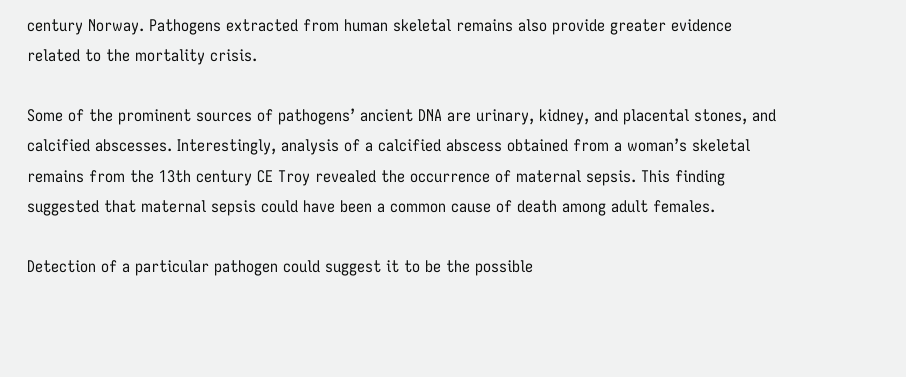century Norway. Pathogens extracted from human skeletal remains also provide greater evidence related to the mortality crisis.

Some of the prominent sources of pathogens’ ancient DNA are urinary, kidney, and placental stones, and calcified abscesses. Interestingly, analysis of a calcified abscess obtained from a woman’s skeletal remains from the 13th century CE Troy revealed the occurrence of maternal sepsis. This finding suggested that maternal sepsis could have been a common cause of death among adult females.

Detection of a particular pathogen could suggest it to be the possible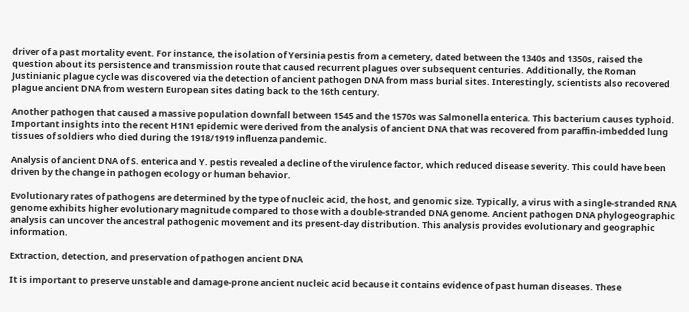driver of a past mortality event. For instance, the isolation of Yersinia pestis from a cemetery, dated between the 1340s and 1350s, raised the question about its persistence and transmission route that caused recurrent plagues over subsequent centuries. Additionally, the Roman Justinianic plague cycle was discovered via the detection of ancient pathogen DNA from mass burial sites. Interestingly, scientists also recovered plague ancient DNA from western European sites dating back to the 16th century.

Another pathogen that caused a massive population downfall between 1545 and the 1570s was Salmonella enterica. This bacterium causes typhoid. Important insights into the recent H1N1 epidemic were derived from the analysis of ancient DNA that was recovered from paraffin-imbedded lung tissues of soldiers who died during the 1918/1919 influenza pandemic.

Analysis of ancient DNA of S. enterica and Y. pestis revealed a decline of the virulence factor, which reduced disease severity. This could have been driven by the change in pathogen ecology or human behavior.

Evolutionary rates of pathogens are determined by the type of nucleic acid, the host, and genomic size. Typically, a virus with a single-stranded RNA genome exhibits higher evolutionary magnitude compared to those with a double-stranded DNA genome. Ancient pathogen DNA phylogeographic analysis can uncover the ancestral pathogenic movement and its present-day distribution. This analysis provides evolutionary and geographic information.

Extraction, detection, and preservation of pathogen ancient DNA

It is important to preserve unstable and damage-prone ancient nucleic acid because it contains evidence of past human diseases. These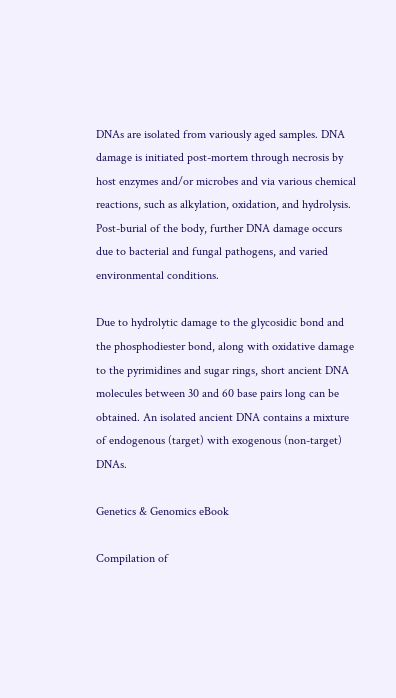DNAs are isolated from variously aged samples. DNA damage is initiated post-mortem through necrosis by host enzymes and/or microbes and via various chemical reactions, such as alkylation, oxidation, and hydrolysis. Post-burial of the body, further DNA damage occurs due to bacterial and fungal pathogens, and varied environmental conditions.

Due to hydrolytic damage to the glycosidic bond and the phosphodiester bond, along with oxidative damage to the pyrimidines and sugar rings, short ancient DNA molecules between 30 and 60 base pairs long can be obtained. An isolated ancient DNA contains a mixture of endogenous (target) with exogenous (non-target) DNAs.

Genetics & Genomics eBook

Compilation of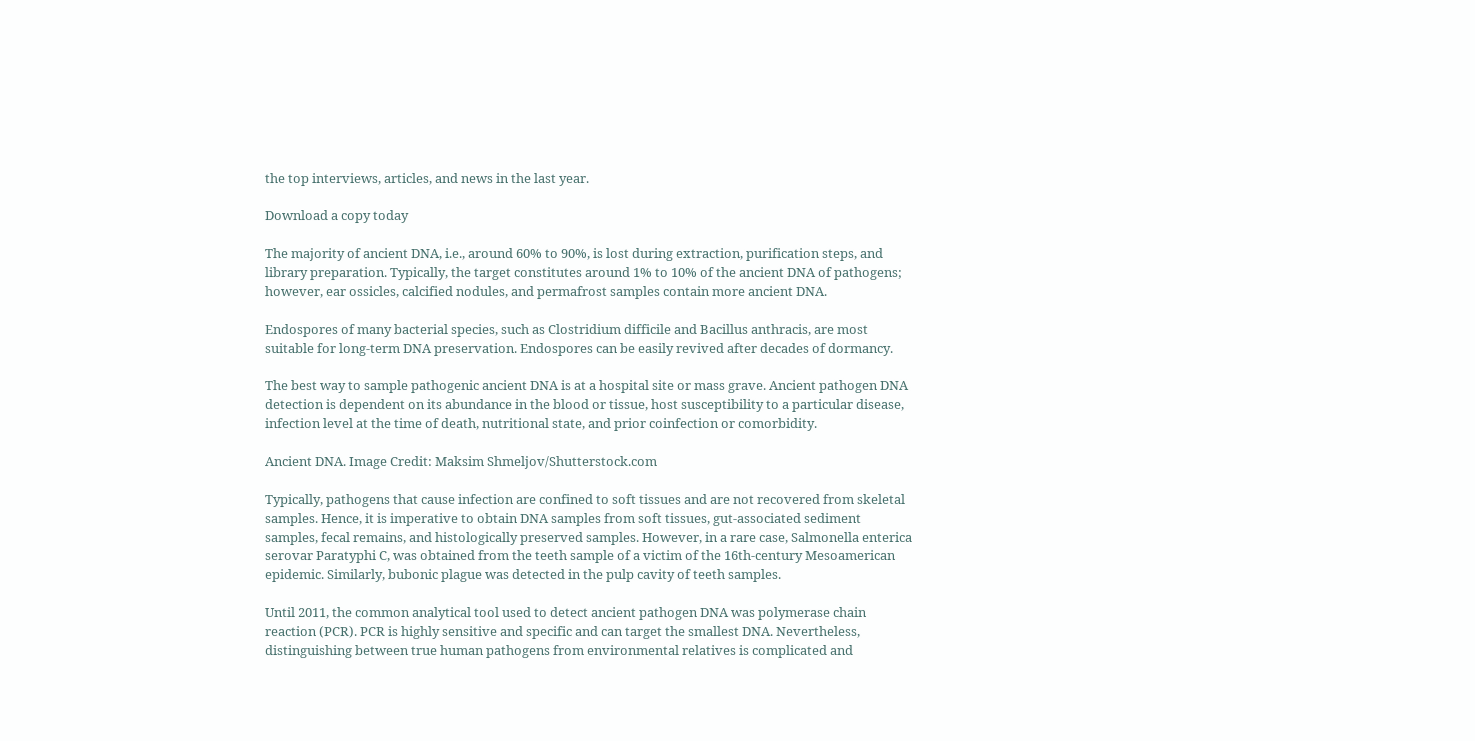the top interviews, articles, and news in the last year.

Download a copy today

The majority of ancient DNA, i.e., around 60% to 90%, is lost during extraction, purification steps, and library preparation. Typically, the target constitutes around 1% to 10% of the ancient DNA of pathogens; however, ear ossicles, calcified nodules, and permafrost samples contain more ancient DNA.

Endospores of many bacterial species, such as Clostridium difficile and Bacillus anthracis, are most suitable for long-term DNA preservation. Endospores can be easily revived after decades of dormancy.

The best way to sample pathogenic ancient DNA is at a hospital site or mass grave. Ancient pathogen DNA detection is dependent on its abundance in the blood or tissue, host susceptibility to a particular disease, infection level at the time of death, nutritional state, and prior coinfection or comorbidity.

Ancient DNA. Image Credit: Maksim Shmeljov/Shutterstock.com

Typically, pathogens that cause infection are confined to soft tissues and are not recovered from skeletal samples. Hence, it is imperative to obtain DNA samples from soft tissues, gut-associated sediment samples, fecal remains, and histologically preserved samples. However, in a rare case, Salmonella enterica serovar Paratyphi C, was obtained from the teeth sample of a victim of the 16th-century Mesoamerican epidemic. Similarly, bubonic plague was detected in the pulp cavity of teeth samples.

Until 2011, the common analytical tool used to detect ancient pathogen DNA was polymerase chain reaction (PCR). PCR is highly sensitive and specific and can target the smallest DNA. Nevertheless, distinguishing between true human pathogens from environmental relatives is complicated and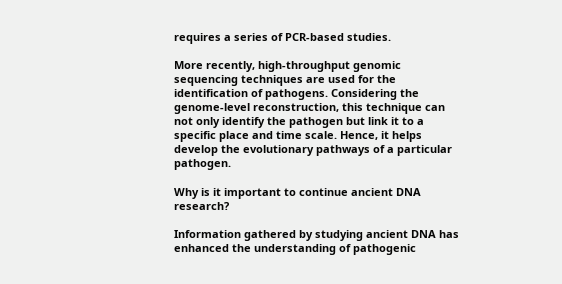requires a series of PCR-based studies.

More recently, high-throughput genomic sequencing techniques are used for the identification of pathogens. Considering the genome-level reconstruction, this technique can not only identify the pathogen but link it to a specific place and time scale. Hence, it helps develop the evolutionary pathways of a particular pathogen.

Why is it important to continue ancient DNA research?

Information gathered by studying ancient DNA has enhanced the understanding of pathogenic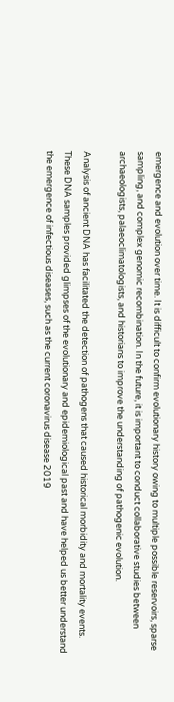emergence and evolution over time. It is difficult to confirm evolutionary history owing to multiple possible reservoirs, sparse sampling, and complex genomic recombination. In the future, it is important to conduct collaborative studies between archaeologists, palaeoclimatologists, and historians to improve the understanding of pathogenic evolution.

Analysis of ancient DNA has facilitated the detection of pathogens that caused historical morbidity and mortality events. These DNA samples provided glimpses of the evolutionary and epidemiological past and have helped us better understand the emergence of infectious diseases, such as the current coronavirus disease 2019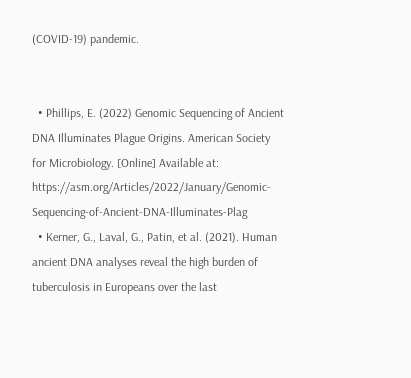(COVID-19) pandemic.


  • Phillips, E. (2022) Genomic Sequencing of Ancient DNA Illuminates Plague Origins. American Society for Microbiology. [Online] Available at: https://asm.org/Articles/2022/January/Genomic-Sequencing-of-Ancient-DNA-Illuminates-Plag
  • Kerner, G., Laval, G., Patin, et al. (2021). Human ancient DNA analyses reveal the high burden of tuberculosis in Europeans over the last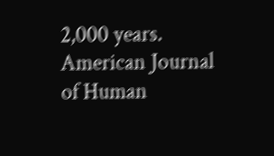2,000 years. American Journal of Human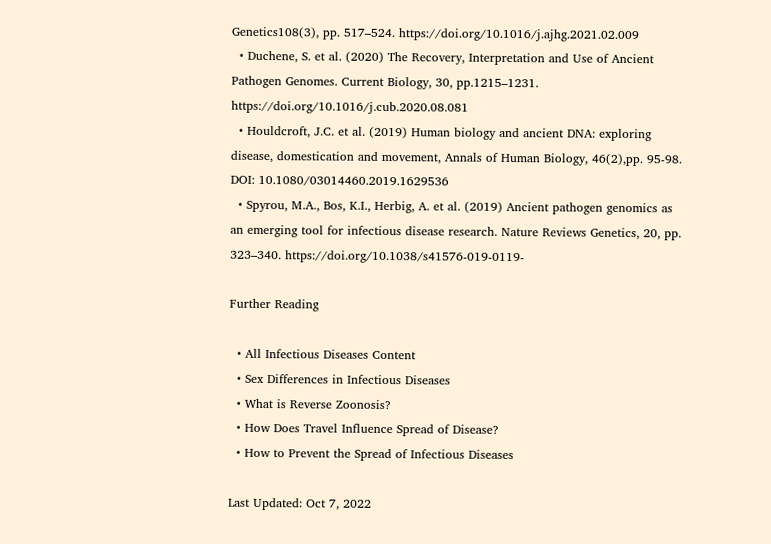Genetics108(3), pp. 517–524. https://doi.org/10.1016/j.ajhg.2021.02.009
  • Duchene, S. et al. (2020) The Recovery, Interpretation and Use of Ancient Pathogen Genomes. Current Biology, 30, pp.1215–1231. https://doi.org/10.1016/j.cub.2020.08.081
  • Houldcroft, J.C. et al. (2019) Human biology and ancient DNA: exploring disease, domestication and movement, Annals of Human Biology, 46(2),pp. 95-98. DOI: 10.1080/03014460.2019.1629536
  • Spyrou, M.A., Bos, K.I., Herbig, A. et al. (2019) Ancient pathogen genomics as an emerging tool for infectious disease research. Nature Reviews Genetics, 20, pp.  323–340. https://doi.org/10.1038/s41576-019-0119-

Further Reading

  • All Infectious Diseases Content
  • Sex Differences in Infectious Diseases
  • What is Reverse Zoonosis?
  • How Does Travel Influence Spread of Disease?
  • How to Prevent the Spread of Infectious Diseases

Last Updated: Oct 7, 2022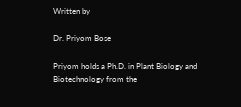Written by

Dr. Priyom Bose

Priyom holds a Ph.D. in Plant Biology and Biotechnology from the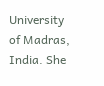University of Madras, India. She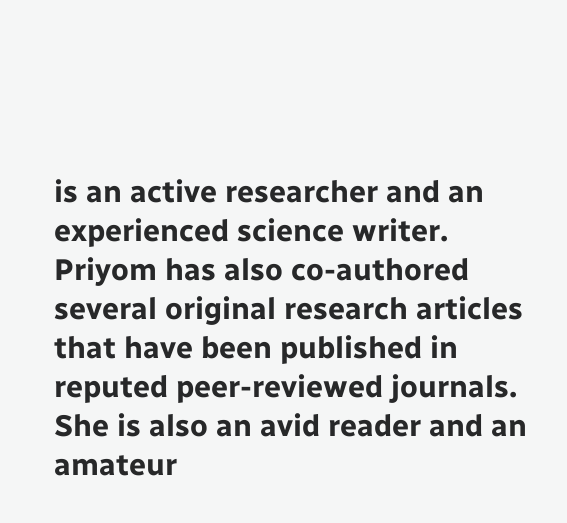is an active researcher and an experienced science writer. Priyom has also co-authored several original research articles that have been published in reputed peer-reviewed journals. She is also an avid reader and an amateur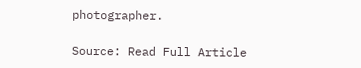photographer.

Source: Read Full Article